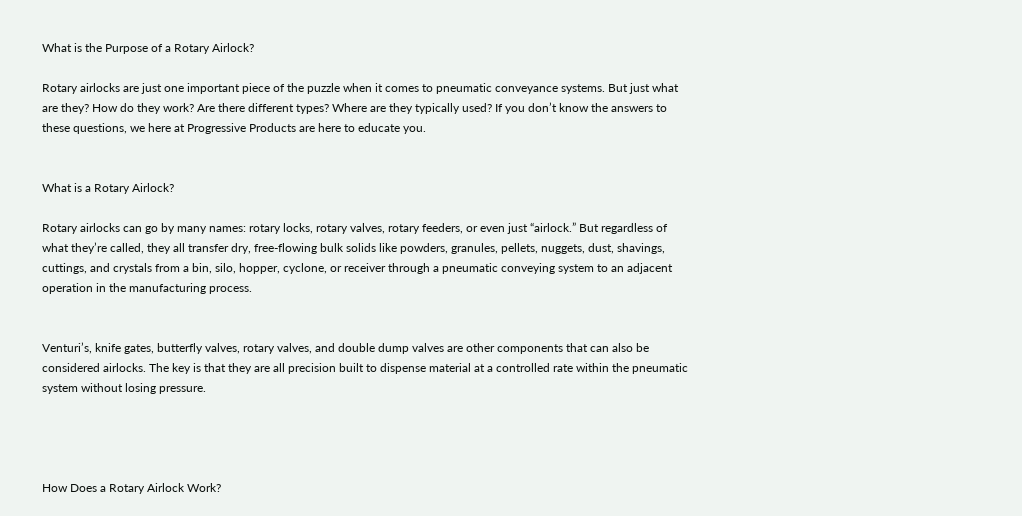What is the Purpose of a Rotary Airlock?

Rotary airlocks are just one important piece of the puzzle when it comes to pneumatic conveyance systems. But just what are they? How do they work? Are there different types? Where are they typically used? If you don’t know the answers to these questions, we here at Progressive Products are here to educate you.


What is a Rotary Airlock?

Rotary airlocks can go by many names: rotary locks, rotary valves, rotary feeders, or even just “airlock.” But regardless of what they’re called, they all transfer dry, free-flowing bulk solids like powders, granules, pellets, nuggets, dust, shavings, cuttings, and crystals from a bin, silo, hopper, cyclone, or receiver through a pneumatic conveying system to an adjacent operation in the manufacturing process.


Venturi’s, knife gates, butterfly valves, rotary valves, and double dump valves are other components that can also be considered airlocks. The key is that they are all precision built to dispense material at a controlled rate within the pneumatic system without losing pressure.




How Does a Rotary Airlock Work?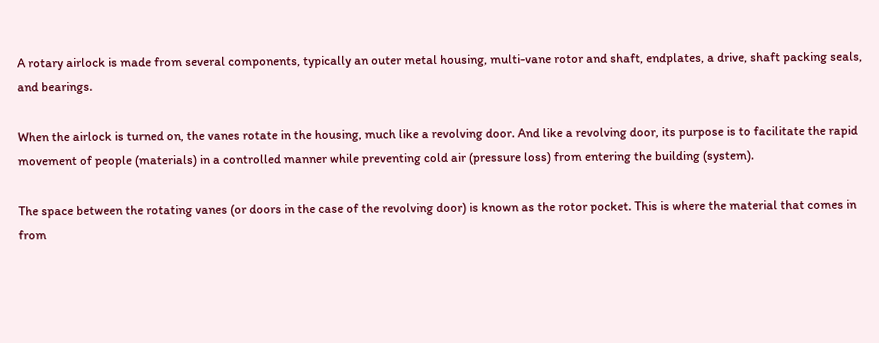A rotary airlock is made from several components, typically an outer metal housing, multi-vane rotor and shaft, endplates, a drive, shaft packing seals, and bearings.

When the airlock is turned on, the vanes rotate in the housing, much like a revolving door. And like a revolving door, its purpose is to facilitate the rapid movement of people (materials) in a controlled manner while preventing cold air (pressure loss) from entering the building (system).

The space between the rotating vanes (or doors in the case of the revolving door) is known as the rotor pocket. This is where the material that comes in from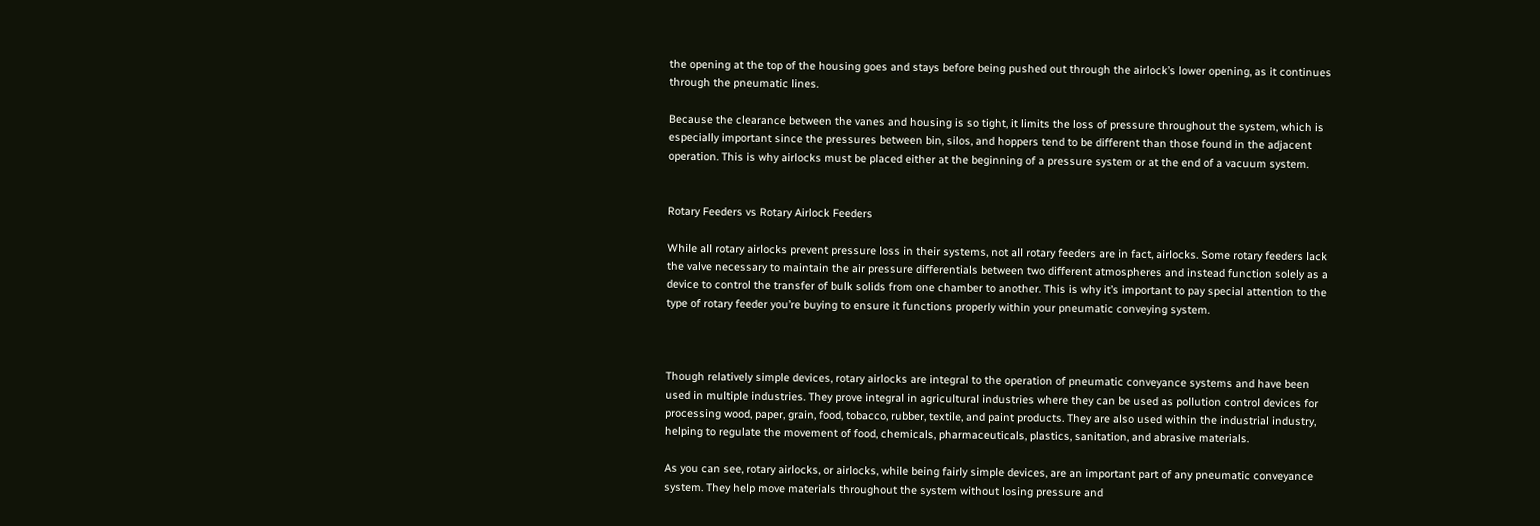the opening at the top of the housing goes and stays before being pushed out through the airlock’s lower opening, as it continues through the pneumatic lines.

Because the clearance between the vanes and housing is so tight, it limits the loss of pressure throughout the system, which is especially important since the pressures between bin, silos, and hoppers tend to be different than those found in the adjacent operation. This is why airlocks must be placed either at the beginning of a pressure system or at the end of a vacuum system.


Rotary Feeders vs Rotary Airlock Feeders

While all rotary airlocks prevent pressure loss in their systems, not all rotary feeders are in fact, airlocks. Some rotary feeders lack the valve necessary to maintain the air pressure differentials between two different atmospheres and instead function solely as a device to control the transfer of bulk solids from one chamber to another. This is why it’s important to pay special attention to the type of rotary feeder you’re buying to ensure it functions properly within your pneumatic conveying system.



Though relatively simple devices, rotary airlocks are integral to the operation of pneumatic conveyance systems and have been used in multiple industries. They prove integral in agricultural industries where they can be used as pollution control devices for processing wood, paper, grain, food, tobacco, rubber, textile, and paint products. They are also used within the industrial industry, helping to regulate the movement of food, chemicals, pharmaceuticals, plastics, sanitation, and abrasive materials.

As you can see, rotary airlocks, or airlocks, while being fairly simple devices, are an important part of any pneumatic conveyance system. They help move materials throughout the system without losing pressure and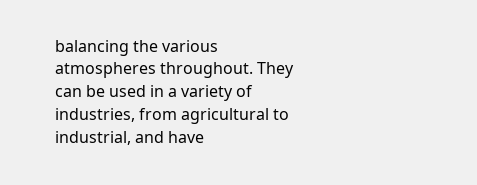balancing the various atmospheres throughout. They can be used in a variety of industries, from agricultural to industrial, and have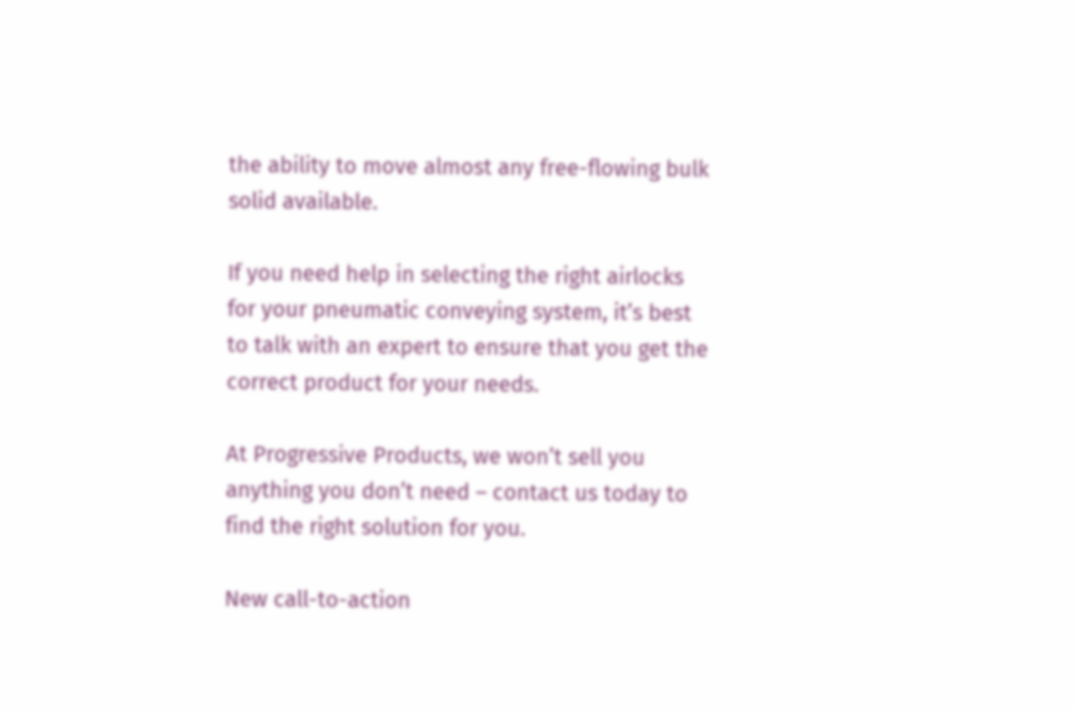the ability to move almost any free-flowing bulk solid available.

If you need help in selecting the right airlocks for your pneumatic conveying system, it’s best to talk with an expert to ensure that you get the correct product for your needs.

At Progressive Products, we won’t sell you anything you don’t need – contact us today to find the right solution for you.

New call-to-action